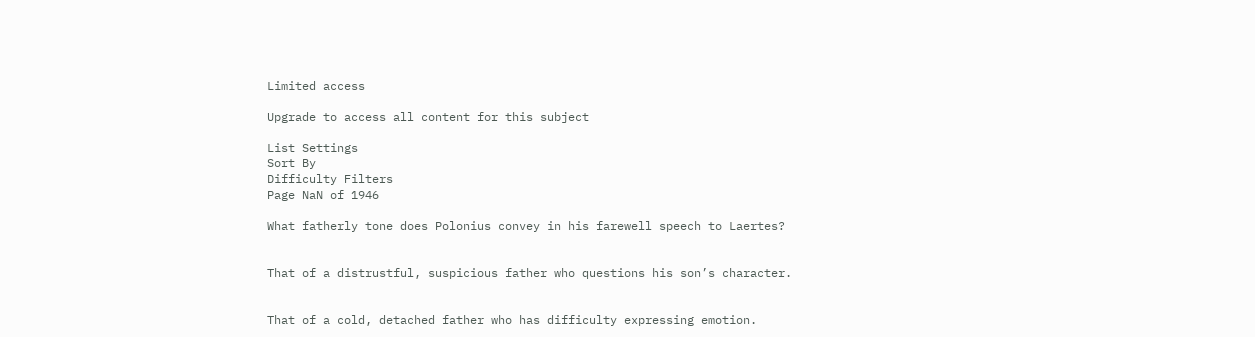Limited access

Upgrade to access all content for this subject

List Settings
Sort By
Difficulty Filters
Page NaN of 1946

What fatherly tone does Polonius convey in his farewell speech to Laertes?


That of a distrustful, suspicious father who questions his son’s character.


That of a cold, detached father who has difficulty expressing emotion.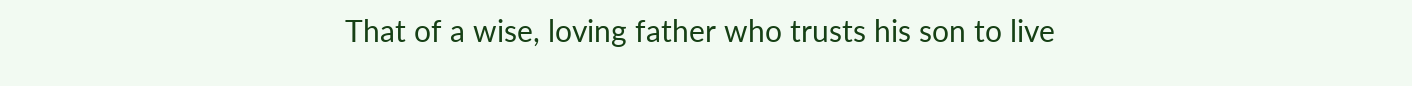That of a wise, loving father who trusts his son to live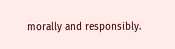morally and responsibly.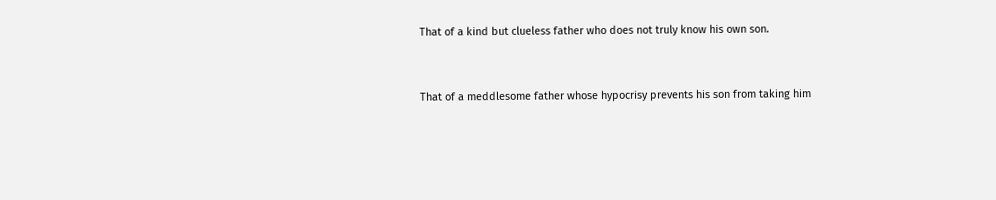That of a kind but clueless father who does not truly know his own son.


That of a meddlesome father whose hypocrisy prevents his son from taking him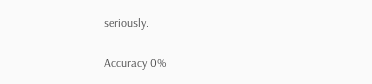seriously.

Accuracy 0%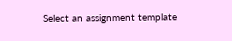Select an assignment template